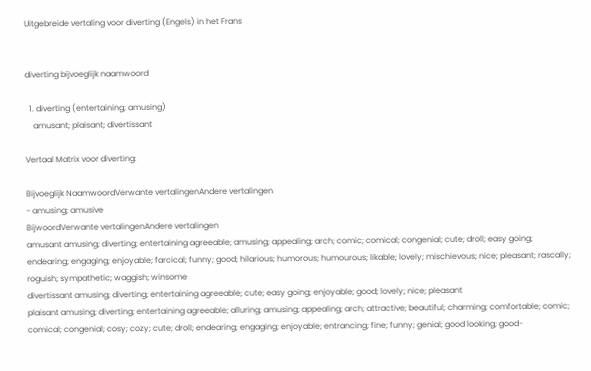Uitgebreide vertaling voor diverting (Engels) in het Frans


diverting bijvoeglijk naamwoord

  1. diverting (entertaining; amusing)
    amusant; plaisant; divertissant

Vertaal Matrix voor diverting:

Bijvoeglijk NaamwoordVerwante vertalingenAndere vertalingen
- amusing; amusive
BijwoordVerwante vertalingenAndere vertalingen
amusant amusing; diverting; entertaining agreeable; amusing; appealing; arch; comic; comical; congenial; cute; droll; easy going; endearing; engaging; enjoyable; farcical; funny; good; hilarious; humorous; humourous; likable; lovely; mischievous; nice; pleasant; rascally; roguish; sympathetic; waggish; winsome
divertissant amusing; diverting; entertaining agreeable; cute; easy going; enjoyable; good; lovely; nice; pleasant
plaisant amusing; diverting; entertaining agreeable; alluring; amusing; appealing; arch; attractive; beautiful; charming; comfortable; comic; comical; congenial; cosy; cozy; cute; droll; endearing; engaging; enjoyable; entrancing; fine; funny; genial; good looking; good-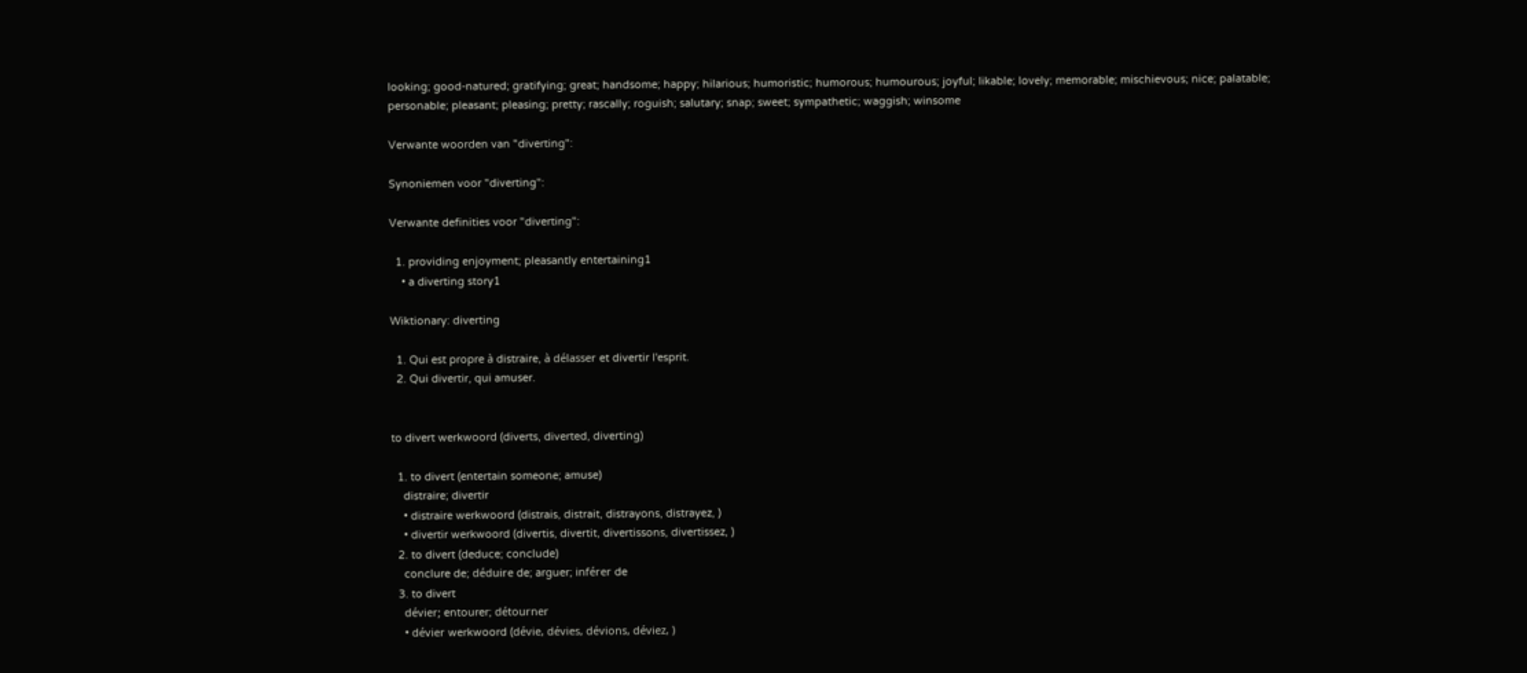looking; good-natured; gratifying; great; handsome; happy; hilarious; humoristic; humorous; humourous; joyful; likable; lovely; memorable; mischievous; nice; palatable; personable; pleasant; pleasing; pretty; rascally; roguish; salutary; snap; sweet; sympathetic; waggish; winsome

Verwante woorden van "diverting":

Synoniemen voor "diverting":

Verwante definities voor "diverting":

  1. providing enjoyment; pleasantly entertaining1
    • a diverting story1

Wiktionary: diverting

  1. Qui est propre à distraire, à délasser et divertir l'esprit.
  2. Qui divertir, qui amuser.


to divert werkwoord (diverts, diverted, diverting)

  1. to divert (entertain someone; amuse)
    distraire; divertir
    • distraire werkwoord (distrais, distrait, distrayons, distrayez, )
    • divertir werkwoord (divertis, divertit, divertissons, divertissez, )
  2. to divert (deduce; conclude)
    conclure de; déduire de; arguer; inférer de
  3. to divert
    dévier; entourer; détourner
    • dévier werkwoord (dévie, dévies, dévions, déviez, )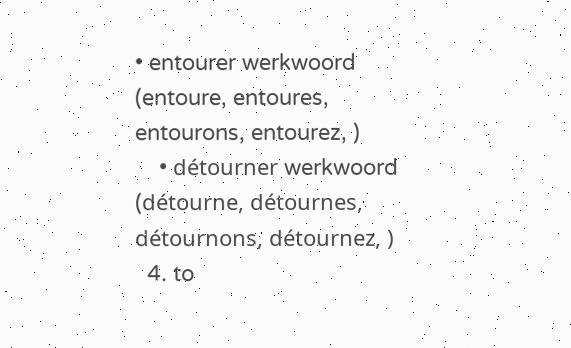• entourer werkwoord (entoure, entoures, entourons, entourez, )
    • détourner werkwoord (détourne, détournes, détournons, détournez, )
  4. to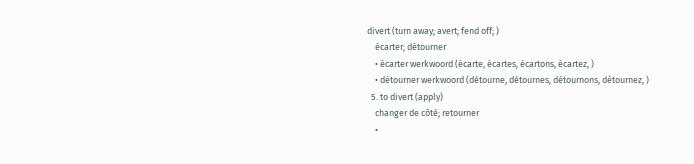divert (turn away; avert; fend off; )
    écarter; détourner
    • écarter werkwoord (écarte, écartes, écartons, écartez, )
    • détourner werkwoord (détourne, détournes, détournons, détournez, )
  5. to divert (apply)
    changer de côté; retourner
    •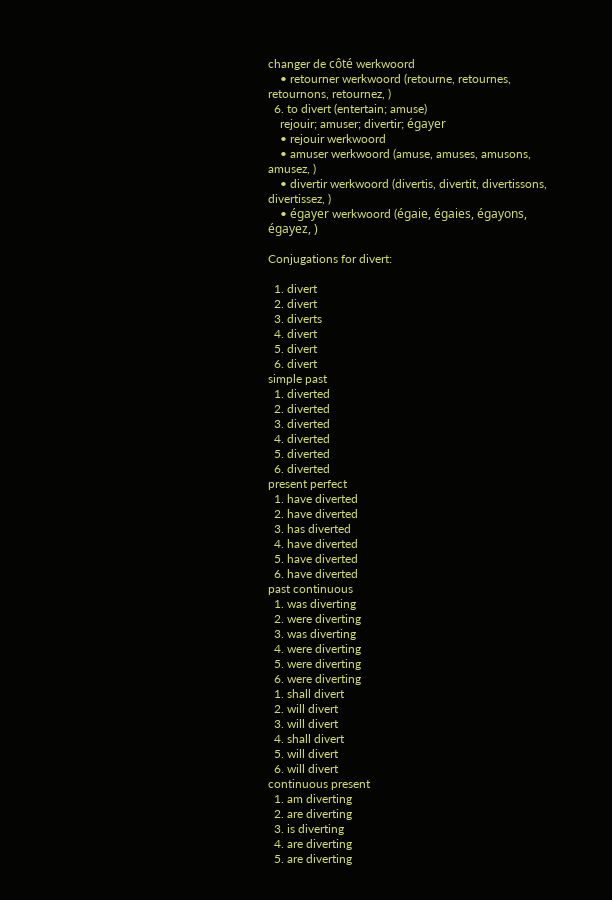changer de côté werkwoord
    • retourner werkwoord (retourne, retournes, retournons, retournez, )
  6. to divert (entertain; amuse)
    rejouir; amuser; divertir; égayer
    • rejouir werkwoord
    • amuser werkwoord (amuse, amuses, amusons, amusez, )
    • divertir werkwoord (divertis, divertit, divertissons, divertissez, )
    • égayer werkwoord (égaie, égaies, égayons, égayez, )

Conjugations for divert:

  1. divert
  2. divert
  3. diverts
  4. divert
  5. divert
  6. divert
simple past
  1. diverted
  2. diverted
  3. diverted
  4. diverted
  5. diverted
  6. diverted
present perfect
  1. have diverted
  2. have diverted
  3. has diverted
  4. have diverted
  5. have diverted
  6. have diverted
past continuous
  1. was diverting
  2. were diverting
  3. was diverting
  4. were diverting
  5. were diverting
  6. were diverting
  1. shall divert
  2. will divert
  3. will divert
  4. shall divert
  5. will divert
  6. will divert
continuous present
  1. am diverting
  2. are diverting
  3. is diverting
  4. are diverting
  5. are diverting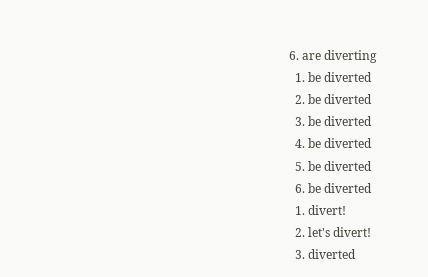6. are diverting
  1. be diverted
  2. be diverted
  3. be diverted
  4. be diverted
  5. be diverted
  6. be diverted
  1. divert!
  2. let's divert!
  3. diverted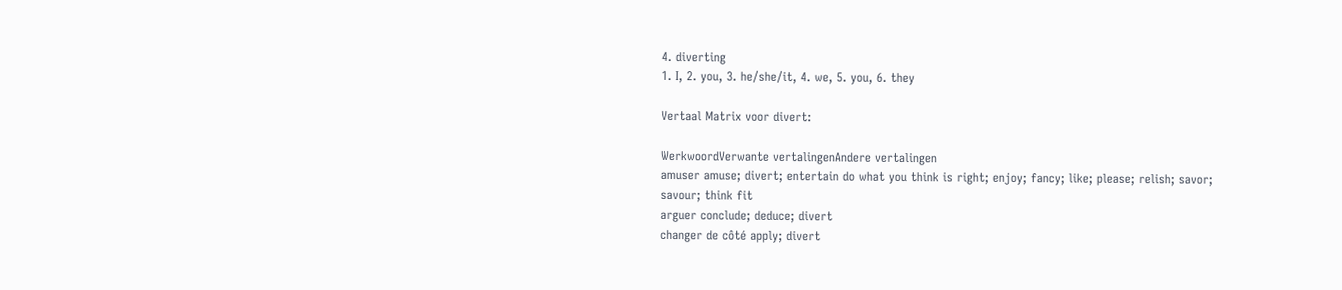4. diverting
1. I, 2. you, 3. he/she/it, 4. we, 5. you, 6. they

Vertaal Matrix voor divert:

WerkwoordVerwante vertalingenAndere vertalingen
amuser amuse; divert; entertain do what you think is right; enjoy; fancy; like; please; relish; savor; savour; think fit
arguer conclude; deduce; divert
changer de côté apply; divert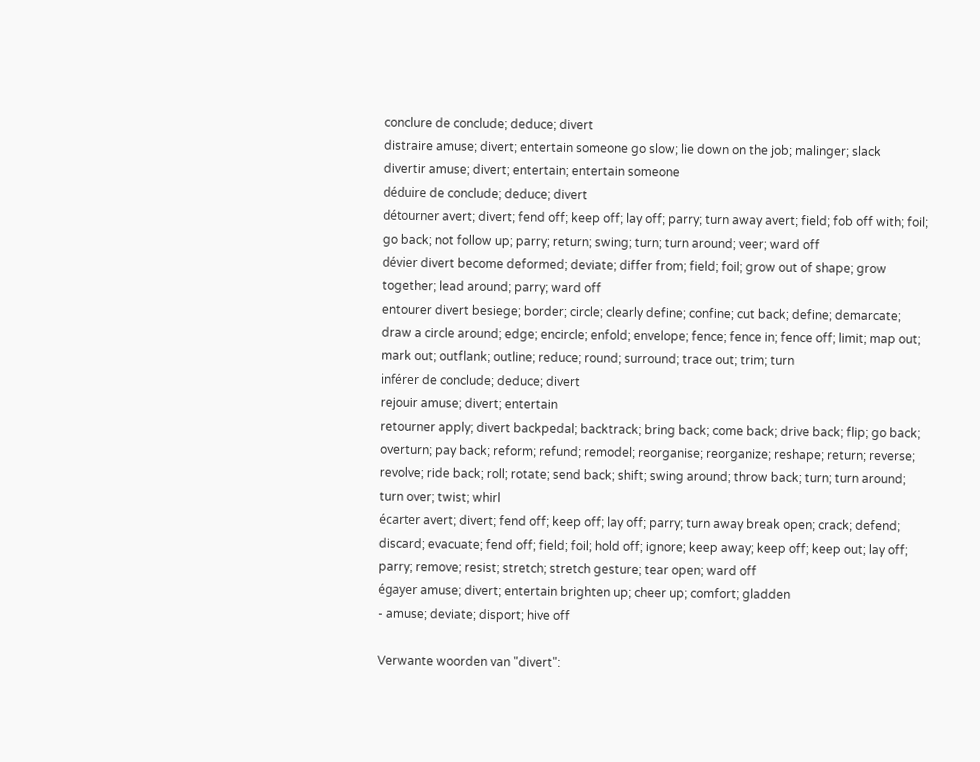conclure de conclude; deduce; divert
distraire amuse; divert; entertain someone go slow; lie down on the job; malinger; slack
divertir amuse; divert; entertain; entertain someone
déduire de conclude; deduce; divert
détourner avert; divert; fend off; keep off; lay off; parry; turn away avert; field; fob off with; foil; go back; not follow up; parry; return; swing; turn; turn around; veer; ward off
dévier divert become deformed; deviate; differ from; field; foil; grow out of shape; grow together; lead around; parry; ward off
entourer divert besiege; border; circle; clearly define; confine; cut back; define; demarcate; draw a circle around; edge; encircle; enfold; envelope; fence; fence in; fence off; limit; map out; mark out; outflank; outline; reduce; round; surround; trace out; trim; turn
inférer de conclude; deduce; divert
rejouir amuse; divert; entertain
retourner apply; divert backpedal; backtrack; bring back; come back; drive back; flip; go back; overturn; pay back; reform; refund; remodel; reorganise; reorganize; reshape; return; reverse; revolve; ride back; roll; rotate; send back; shift; swing around; throw back; turn; turn around; turn over; twist; whirl
écarter avert; divert; fend off; keep off; lay off; parry; turn away break open; crack; defend; discard; evacuate; fend off; field; foil; hold off; ignore; keep away; keep off; keep out; lay off; parry; remove; resist; stretch; stretch gesture; tear open; ward off
égayer amuse; divert; entertain brighten up; cheer up; comfort; gladden
- amuse; deviate; disport; hive off

Verwante woorden van "divert":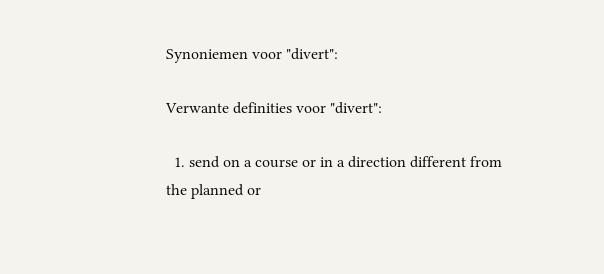Synoniemen voor "divert":

Verwante definities voor "divert":

  1. send on a course or in a direction different from the planned or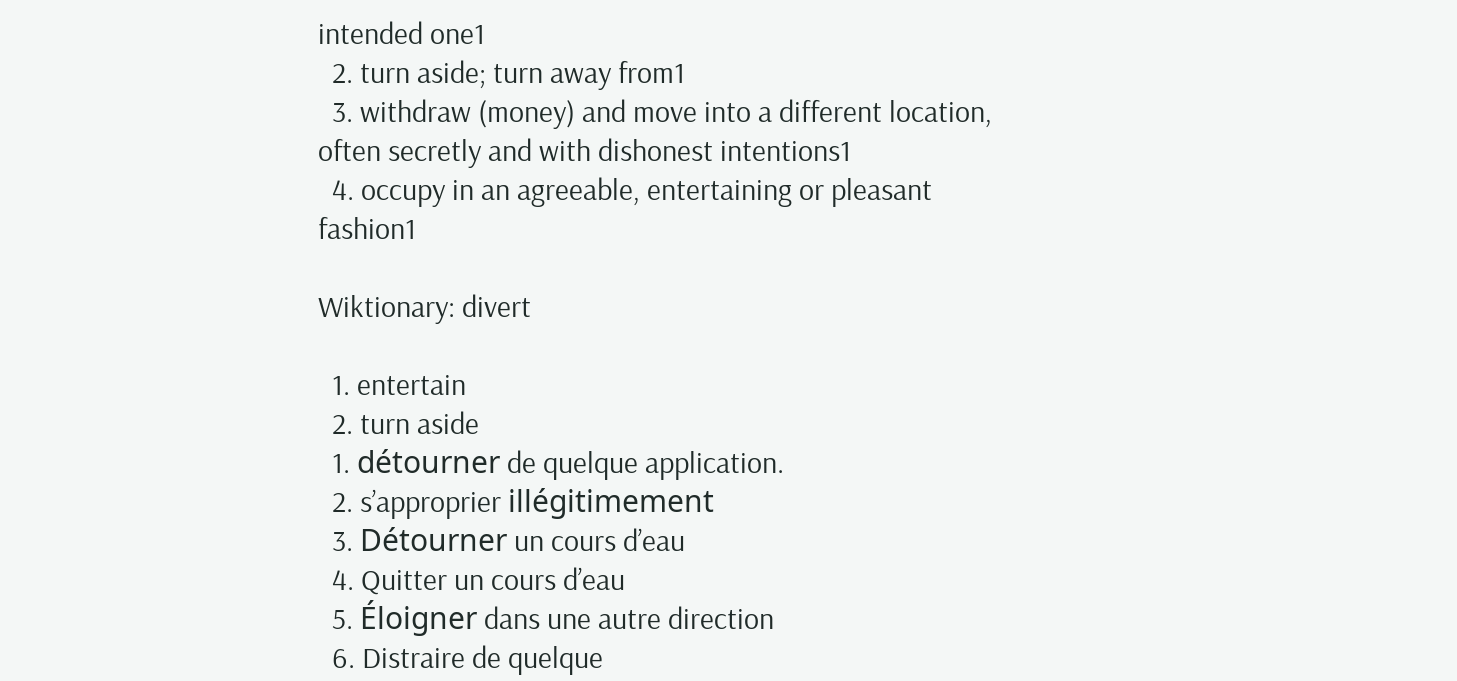intended one1
  2. turn aside; turn away from1
  3. withdraw (money) and move into a different location, often secretly and with dishonest intentions1
  4. occupy in an agreeable, entertaining or pleasant fashion1

Wiktionary: divert

  1. entertain
  2. turn aside
  1. détourner de quelque application.
  2. s’approprier illégitimement
  3. Détourner un cours d’eau
  4. Quitter un cours d’eau
  5. Éloigner dans une autre direction
  6. Distraire de quelque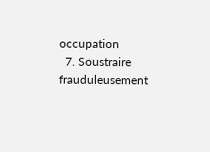occupation
  7. Soustraire frauduleusement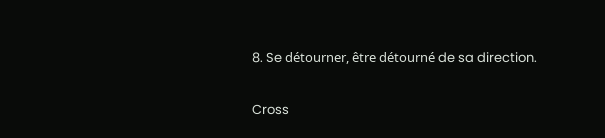8. Se détourner, être détourné de sa direction.

Cross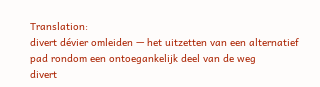Translation:
divert dévier omleiden — het uitzetten van een alternatief pad rondom een ontoegankelijk deel van de weg
divert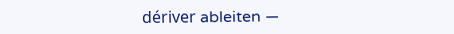dériver ableiten —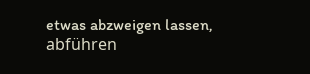etwas abzweigen lassen, abführen